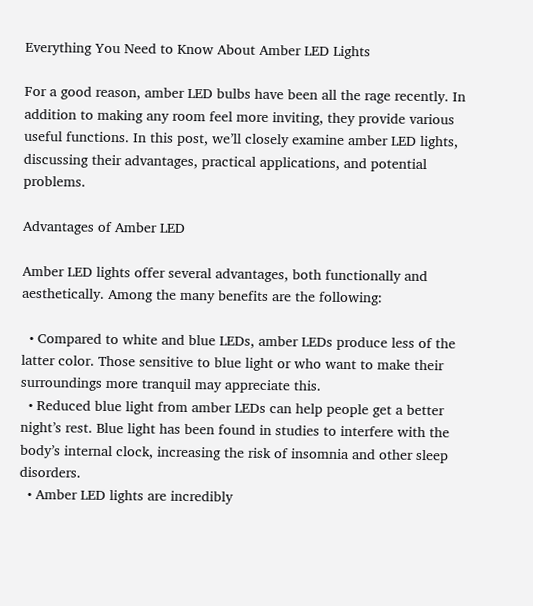Everything You Need to Know About Amber LED Lights

For a good reason, amber LED bulbs have been all the rage recently. In addition to making any room feel more inviting, they provide various useful functions. In this post, we’ll closely examine amber LED lights, discussing their advantages, practical applications, and potential problems.

Advantages of Amber LED

Amber LED lights offer several advantages, both functionally and aesthetically. Among the many benefits are the following:

  • Compared to white and blue LEDs, amber LEDs produce less of the latter color. Those sensitive to blue light or who want to make their surroundings more tranquil may appreciate this.
  • Reduced blue light from amber LEDs can help people get a better night’s rest. Blue light has been found in studies to interfere with the body’s internal clock, increasing the risk of insomnia and other sleep disorders.
  • Amber LED lights are incredibly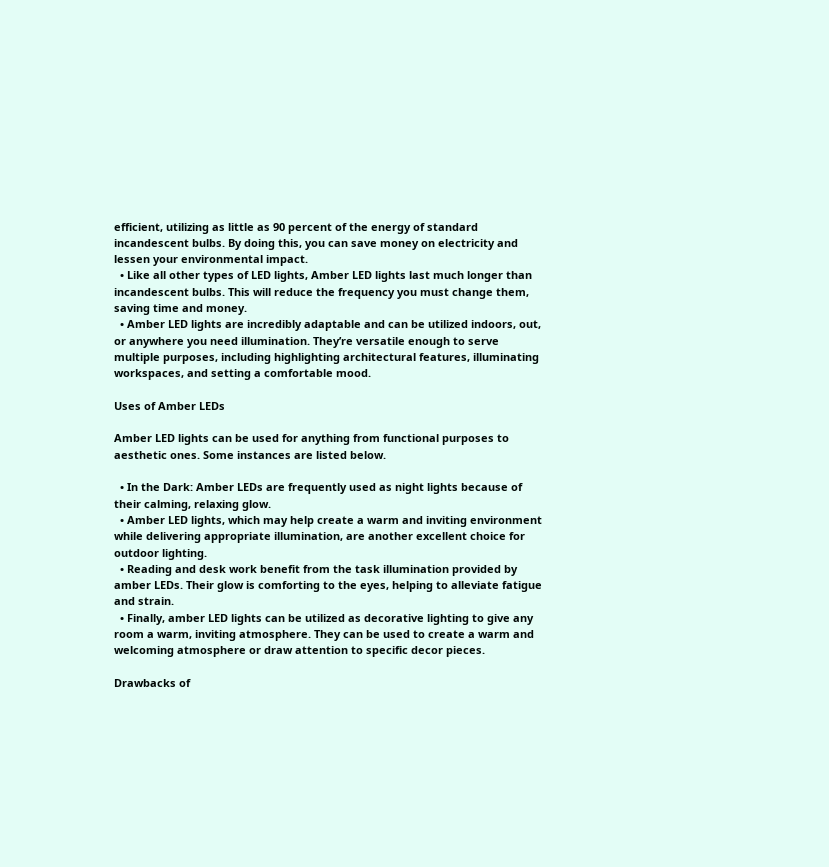efficient, utilizing as little as 90 percent of the energy of standard incandescent bulbs. By doing this, you can save money on electricity and lessen your environmental impact.
  • Like all other types of LED lights, Amber LED lights last much longer than incandescent bulbs. This will reduce the frequency you must change them, saving time and money.
  • Amber LED lights are incredibly adaptable and can be utilized indoors, out, or anywhere you need illumination. They’re versatile enough to serve multiple purposes, including highlighting architectural features, illuminating workspaces, and setting a comfortable mood.

Uses of Amber LEDs

Amber LED lights can be used for anything from functional purposes to aesthetic ones. Some instances are listed below.

  • In the Dark: Amber LEDs are frequently used as night lights because of their calming, relaxing glow.
  • Amber LED lights, which may help create a warm and inviting environment while delivering appropriate illumination, are another excellent choice for outdoor lighting.
  • Reading and desk work benefit from the task illumination provided by amber LEDs. Their glow is comforting to the eyes, helping to alleviate fatigue and strain.
  • Finally, amber LED lights can be utilized as decorative lighting to give any room a warm, inviting atmosphere. They can be used to create a warm and welcoming atmosphere or draw attention to specific decor pieces.

Drawbacks of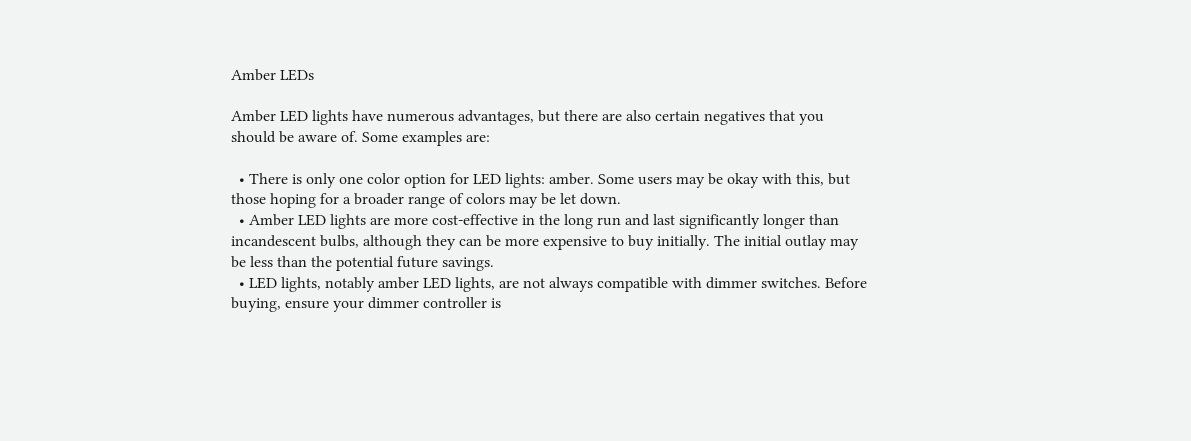Amber LEDs

Amber LED lights have numerous advantages, but there are also certain negatives that you should be aware of. Some examples are:

  • There is only one color option for LED lights: amber. Some users may be okay with this, but those hoping for a broader range of colors may be let down.
  • Amber LED lights are more cost-effective in the long run and last significantly longer than incandescent bulbs, although they can be more expensive to buy initially. The initial outlay may be less than the potential future savings.
  • LED lights, notably amber LED lights, are not always compatible with dimmer switches. Before buying, ensure your dimmer controller is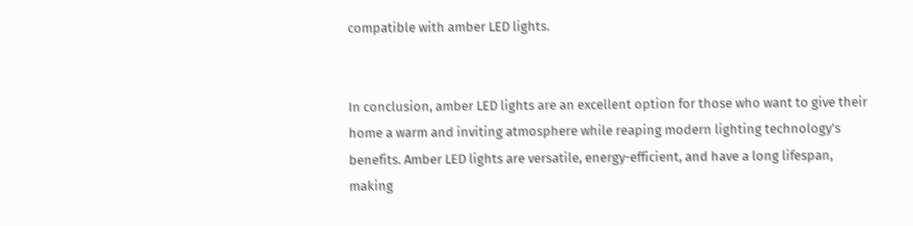compatible with amber LED lights.


In conclusion, amber LED lights are an excellent option for those who want to give their home a warm and inviting atmosphere while reaping modern lighting technology’s benefits. Amber LED lights are versatile, energy-efficient, and have a long lifespan, making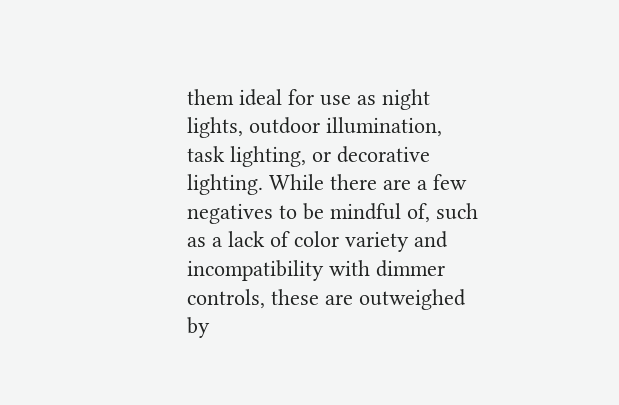them ideal for use as night lights, outdoor illumination, task lighting, or decorative lighting. While there are a few negatives to be mindful of, such as a lack of color variety and incompatibility with dimmer controls, these are outweighed by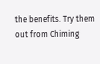the benefits. Try them out from Chiming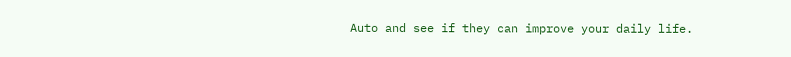Auto and see if they can improve your daily life.